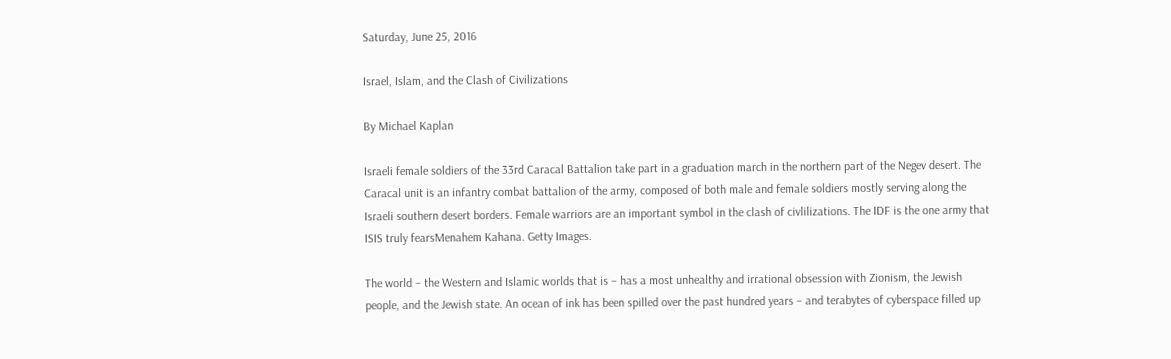Saturday, June 25, 2016

Israel, Islam, and the Clash of Civilizations

By Michael Kaplan

Israeli female soldiers of the 33rd Caracal Battalion take part in a graduation march in the northern part of the Negev desert. The Caracal unit is an infantry combat battalion of the army, composed of both male and female soldiers mostly serving along the Israeli southern desert borders. Female warriors are an important symbol in the clash of civlilizations. The IDF is the one army that ISIS truly fearsMenahem Kahana. Getty Images.

The world – the Western and Islamic worlds that is – has a most unhealthy and irrational obsession with Zionism, the Jewish people, and the Jewish state. An ocean of ink has been spilled over the past hundred years – and terabytes of cyberspace filled up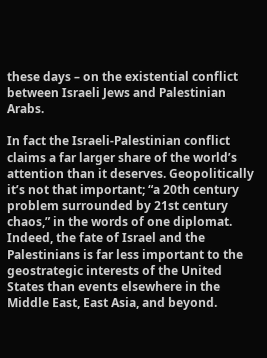these days – on the existential conflict between Israeli Jews and Palestinian Arabs.

In fact the Israeli-Palestinian conflict claims a far larger share of the world’s attention than it deserves. Geopolitically it’s not that important; “a 20th century problem surrounded by 21st century chaos,” in the words of one diplomat. Indeed, the fate of Israel and the Palestinians is far less important to the geostrategic interests of the United States than events elsewhere in the Middle East, East Asia, and beyond.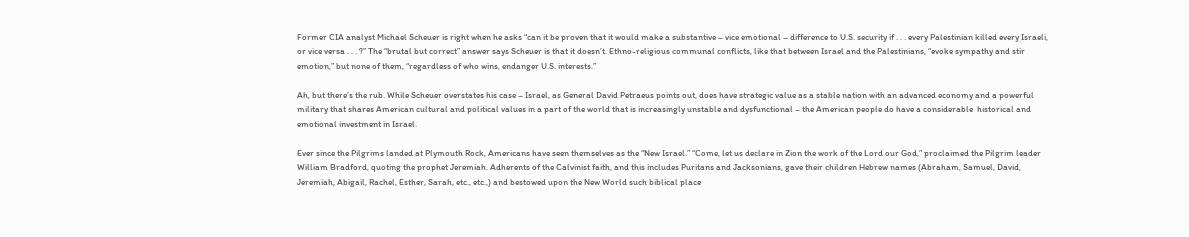Former CIA analyst Michael Scheuer is right when he asks “can it be proven that it would make a substantive – vice emotional – difference to U.S. security if . . . every Palestinian killed every Israeli, or vice versa . . . ?” The “brutal but correct” answer says Scheuer is that it doesn’t. Ethno-religious communal conflicts, like that between Israel and the Palestinians, “evoke sympathy and stir emotion,” but none of them, “regardless of who wins, endanger U.S. interests.”

Ah, but there’s the rub. While Scheuer overstates his case – Israel, as General David Petraeus points out, does have strategic value as a stable nation with an advanced economy and a powerful military that shares American cultural and political values in a part of the world that is increasingly unstable and dysfunctional – the American people do have a considerable  historical and emotional investment in Israel.

Ever since the Pilgrims landed at Plymouth Rock, Americans have seen themselves as the “New Israel.” “Come, let us declare in Zion the work of the Lord our God,” proclaimed the Pilgrim leader William Bradford, quoting the prophet Jeremiah. Adherents of the Calvinist faith, and this includes Puritans and Jacksonians, gave their children Hebrew names (Abraham, Samuel, David, Jeremiah, Abigail, Rachel, Esther, Sarah, etc., etc.,) and bestowed upon the New World such biblical place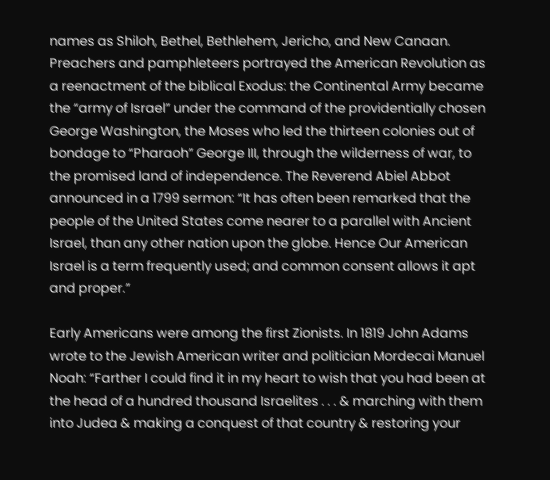names as Shiloh, Bethel, Bethlehem, Jericho, and New Canaan. Preachers and pamphleteers portrayed the American Revolution as a reenactment of the biblical Exodus: the Continental Army became the “army of Israel” under the command of the providentially chosen George Washington, the Moses who led the thirteen colonies out of bondage to “Pharaoh” George III, through the wilderness of war, to the promised land of independence. The Reverend Abiel Abbot announced in a 1799 sermon: “It has often been remarked that the people of the United States come nearer to a parallel with Ancient Israel, than any other nation upon the globe. Hence Our American Israel is a term frequently used; and common consent allows it apt and proper.”

Early Americans were among the first Zionists. In 1819 John Adams wrote to the Jewish American writer and politician Mordecai Manuel Noah: “Farther I could find it in my heart to wish that you had been at the head of a hundred thousand Israelites . . . & marching with them into Judea & making a conquest of that country & restoring your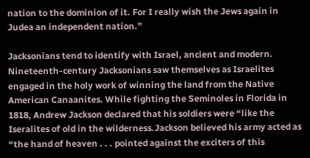nation to the dominion of it. For I really wish the Jews again in Judea an independent nation.”

Jacksonians tend to identify with Israel, ancient and modern. Nineteenth-century Jacksonians saw themselves as Israelites engaged in the holy work of winning the land from the Native American Canaanites. While fighting the Seminoles in Florida in 1818, Andrew Jackson declared that his soldiers were “like the Iseralites of old in the wilderness.Jackson believed his army acted as “the hand of heaven . . . pointed against the exciters of this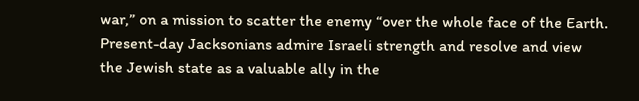war,” on a mission to scatter the enemy “over the whole face of the Earth. Present-day Jacksonians admire Israeli strength and resolve and view the Jewish state as a valuable ally in the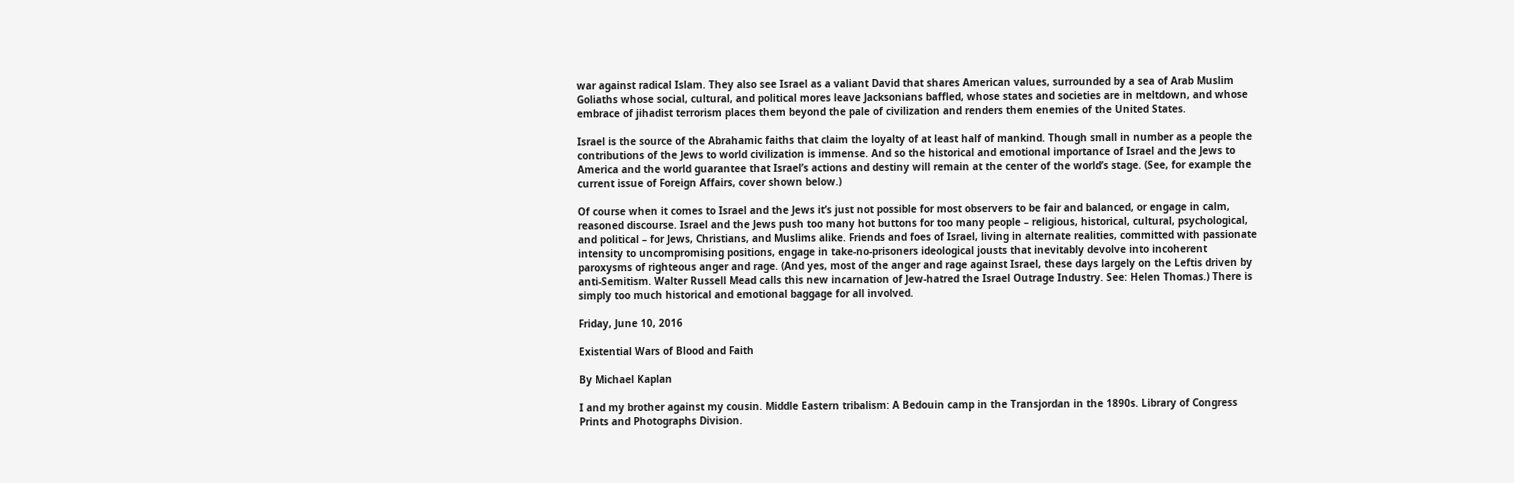war against radical Islam. They also see Israel as a valiant David that shares American values, surrounded by a sea of Arab Muslim Goliaths whose social, cultural, and political mores leave Jacksonians baffled, whose states and societies are in meltdown, and whose embrace of jihadist terrorism places them beyond the pale of civilization and renders them enemies of the United States.

Israel is the source of the Abrahamic faiths that claim the loyalty of at least half of mankind. Though small in number as a people the contributions of the Jews to world civilization is immense. And so the historical and emotional importance of Israel and the Jews to America and the world guarantee that Israel’s actions and destiny will remain at the center of the world’s stage. (See, for example the current issue of Foreign Affairs, cover shown below.)

Of course when it comes to Israel and the Jews it’s just not possible for most observers to be fair and balanced, or engage in calm, reasoned discourse. Israel and the Jews push too many hot buttons for too many people – religious, historical, cultural, psychological, and political – for Jews, Christians, and Muslims alike. Friends and foes of Israel, living in alternate realities, committed with passionate intensity to uncompromising positions, engage in take-no-prisoners ideological jousts that inevitably devolve into incoherent paroxysms of righteous anger and rage. (And yes, most of the anger and rage against Israel, these days largely on the Leftis driven by anti-Semitism. Walter Russell Mead calls this new incarnation of Jew-hatred the Israel Outrage Industry. See: Helen Thomas.) There is simply too much historical and emotional baggage for all involved.

Friday, June 10, 2016

Existential Wars of Blood and Faith

By Michael Kaplan

I and my brother against my cousin. Middle Eastern tribalism: A Bedouin camp in the Transjordan in the 1890s. Library of Congress Prints and Photographs Division.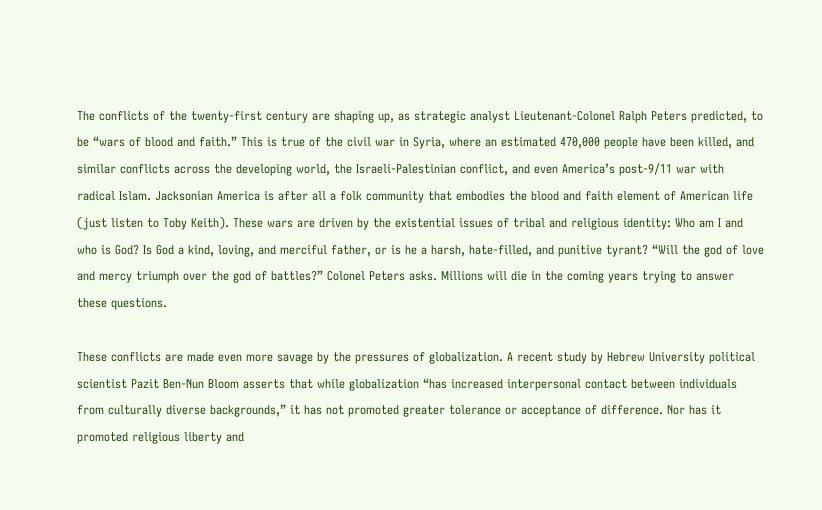The conflicts of the twenty-first century are shaping up, as strategic analyst Lieutenant-Colonel Ralph Peters predicted, to be “wars of blood and faith.” This is true of the civil war in Syria, where an estimated 470,000 people have been killed, and similar conflicts across the developing world, the Israeli-Palestinian conflict, and even America’s post-9/11 war with radical Islam. Jacksonian America is after all a folk community that embodies the blood and faith element of American life (just listen to Toby Keith). These wars are driven by the existential issues of tribal and religious identity: Who am I and who is God? Is God a kind, loving, and merciful father, or is he a harsh, hate-filled, and punitive tyrant? “Will the god of love and mercy triumph over the god of battles?” Colonel Peters asks. Millions will die in the coming years trying to answer these questions.

These conflicts are made even more savage by the pressures of globalization. A recent study by Hebrew University political scientist Pazit Ben-Nun Bloom asserts that while globalization “has increased interpersonal contact between individuals from culturally diverse backgrounds,” it has not promoted greater tolerance or acceptance of difference. Nor has it promoted religious liberty and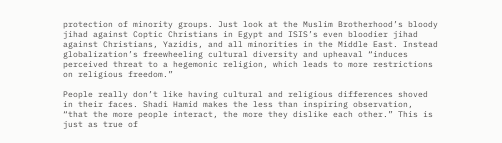protection of minority groups. Just look at the Muslim Brotherhood’s bloody jihad against Coptic Christians in Egypt and ISIS’s even bloodier jihad against Christians, Yazidis, and all minorities in the Middle East. Instead globalization’s freewheeling cultural diversity and upheaval “induces perceived threat to a hegemonic religion, which leads to more restrictions on religious freedom.”

People really don’t like having cultural and religious differences shoved in their faces. Shadi Hamid makes the less than inspiring observation, “that the more people interact, the more they dislike each other.” This is just as true of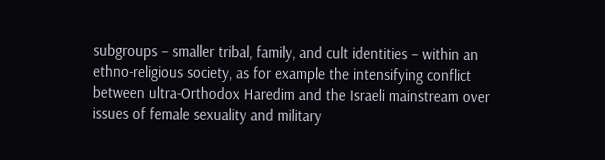subgroups – smaller tribal, family, and cult identities – within an ethno-religious society, as for example the intensifying conflict between ultra-Orthodox Haredim and the Israeli mainstream over issues of female sexuality and military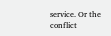service. Or the conflict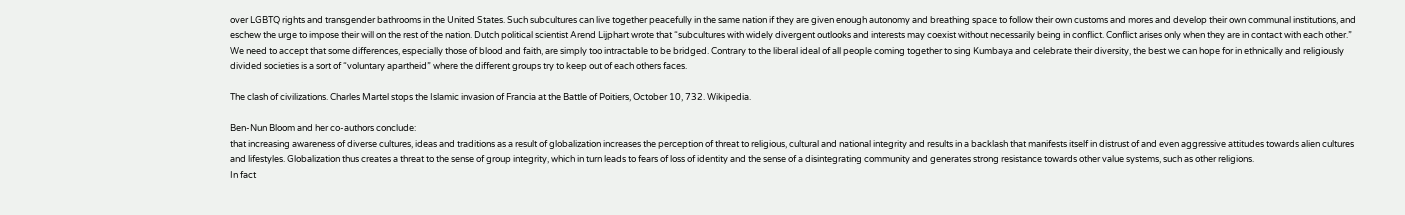over LGBTQ rights and transgender bathrooms in the United States. Such subcultures can live together peacefully in the same nation if they are given enough autonomy and breathing space to follow their own customs and mores and develop their own communal institutions, and eschew the urge to impose their will on the rest of the nation. Dutch political scientist Arend Lijphart wrote that “subcultures with widely divergent outlooks and interests may coexist without necessarily being in conflict. Conflict arises only when they are in contact with each other.” We need to accept that some differences, especially those of blood and faith, are simply too intractable to be bridged. Contrary to the liberal ideal of all people coming together to sing Kumbaya and celebrate their diversity, the best we can hope for in ethnically and religiously divided societies is a sort of “voluntary apartheid” where the different groups try to keep out of each others faces.

The clash of civilizations. Charles Martel stops the Islamic invasion of Francia at the Battle of Poitiers, October 10, 732. Wikipedia.

Ben-Nun Bloom and her co-authors conclude:
that increasing awareness of diverse cultures, ideas and traditions as a result of globalization increases the perception of threat to religious, cultural and national integrity and results in a backlash that manifests itself in distrust of and even aggressive attitudes towards alien cultures and lifestyles. Globalization thus creates a threat to the sense of group integrity, which in turn leads to fears of loss of identity and the sense of a disintegrating community and generates strong resistance towards other value systems, such as other religions.
In fact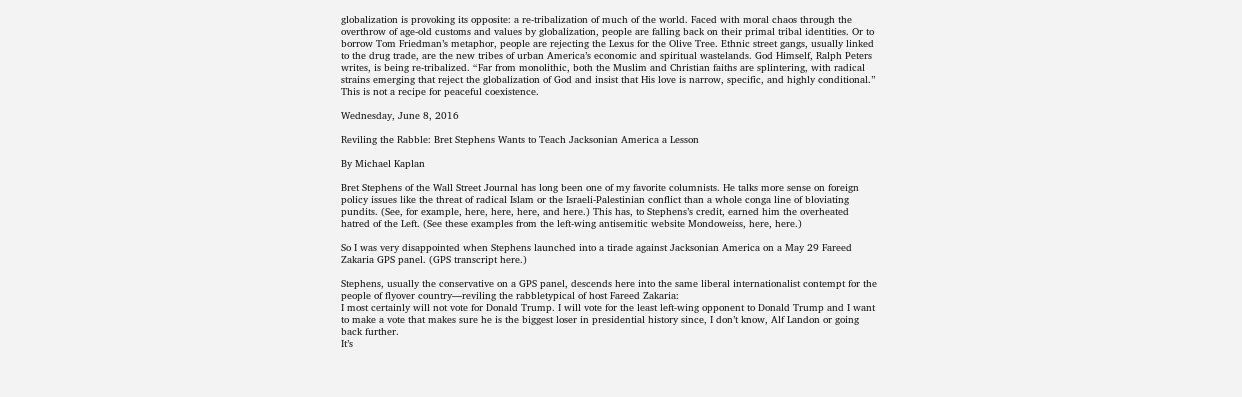globalization is provoking its opposite: a re-tribalization of much of the world. Faced with moral chaos through the overthrow of age-old customs and values by globalization, people are falling back on their primal tribal identities. Or to borrow Tom Friedman’s metaphor, people are rejecting the Lexus for the Olive Tree. Ethnic street gangs, usually linked to the drug trade, are the new tribes of urban America’s economic and spiritual wastelands. God Himself, Ralph Peters writes, is being re-tribalized. “Far from monolithic, both the Muslim and Christian faiths are splintering, with radical strains emerging that reject the globalization of God and insist that His love is narrow, specific, and highly conditional.” This is not a recipe for peaceful coexistence.

Wednesday, June 8, 2016

Reviling the Rabble: Bret Stephens Wants to Teach Jacksonian America a Lesson

By Michael Kaplan

Bret Stephens of the Wall Street Journal has long been one of my favorite columnists. He talks more sense on foreign policy issues like the threat of radical Islam or the Israeli-Palestinian conflict than a whole conga line of bloviating pundits. (See, for example, here, here, here, and here.) This has, to Stephens’s credit, earned him the overheated hatred of the Left. (See these examples from the left-wing antisemitic website Mondoweiss, here, here.)

So I was very disappointed when Stephens launched into a tirade against Jacksonian America on a May 29 Fareed Zakaria GPS panel. (GPS transcript here.)

Stephens, usually the conservative on a GPS panel, descends here into the same liberal internationalist contempt for the people of flyover country—reviling the rabbletypical of host Fareed Zakaria:
I most certainly will not vote for Donald Trump. I will vote for the least left-wing opponent to Donald Trump and I want to make a vote that makes sure he is the biggest loser in presidential history since, I don’t know, Alf Landon or going back further.
It’s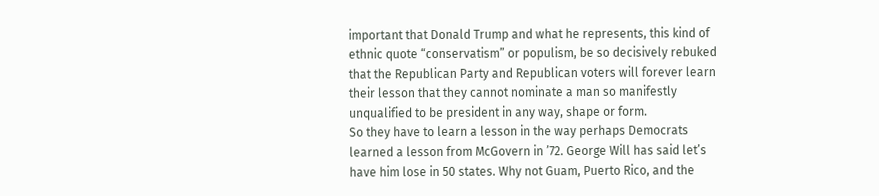important that Donald Trump and what he represents, this kind of ethnic quote “conservatism” or populism, be so decisively rebuked that the Republican Party and Republican voters will forever learn their lesson that they cannot nominate a man so manifestly unqualified to be president in any way, shape or form.
So they have to learn a lesson in the way perhaps Democrats learned a lesson from McGovern in ’72. George Will has said let’s have him lose in 50 states. Why not Guam, Puerto Rico, and the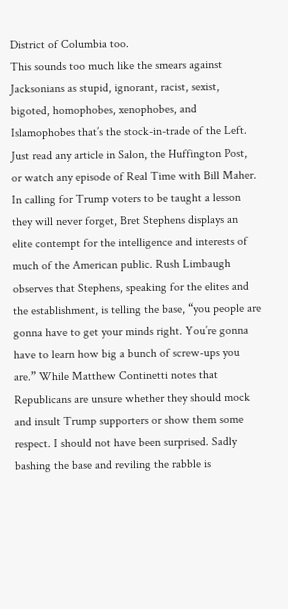District of Columbia too.
This sounds too much like the smears against Jacksonians as stupid, ignorant, racist, sexist, bigoted, homophobes, xenophobes, and Islamophobes that’s the stock-in-trade of the Left. Just read any article in Salon, the Huffington Post, or watch any episode of Real Time with Bill Maher. In calling for Trump voters to be taught a lesson they will never forget, Bret Stephens displays an elite contempt for the intelligence and interests of much of the American public. Rush Limbaugh observes that Stephens, speaking for the elites and the establishment, is telling the base, “you people are gonna have to get your minds right. You’re gonna have to learn how big a bunch of screw-ups you are.” While Matthew Continetti notes that Republicans are unsure whether they should mock and insult Trump supporters or show them some respect. I should not have been surprised. Sadly bashing the base and reviling the rabble is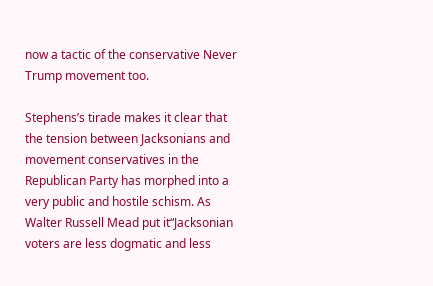now a tactic of the conservative Never Trump movement too.

Stephens’s tirade makes it clear that the tension between Jacksonians and movement conservatives in the Republican Party has morphed into a very public and hostile schism. As Walter Russell Mead put it“Jacksonian voters are less dogmatic and less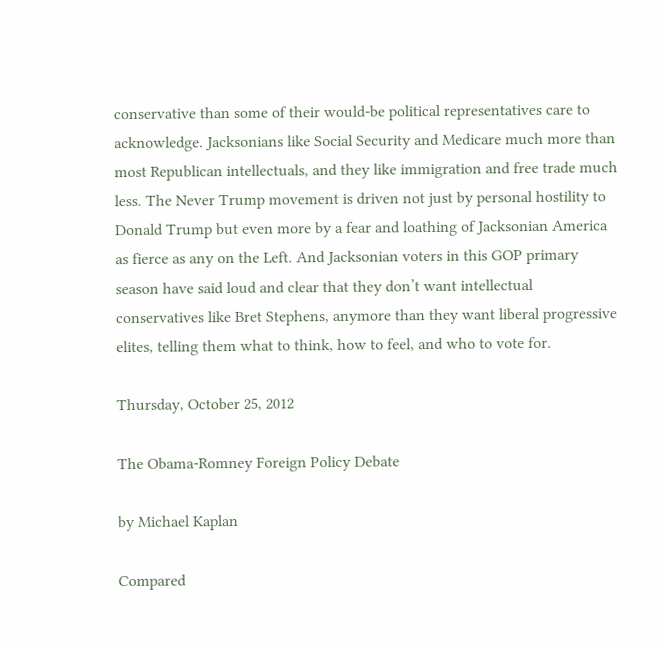conservative than some of their would-be political representatives care to acknowledge. Jacksonians like Social Security and Medicare much more than most Republican intellectuals, and they like immigration and free trade much less. The Never Trump movement is driven not just by personal hostility to Donald Trump but even more by a fear and loathing of Jacksonian America as fierce as any on the Left. And Jacksonian voters in this GOP primary season have said loud and clear that they don’t want intellectual conservatives like Bret Stephens, anymore than they want liberal progressive elites, telling them what to think, how to feel, and who to vote for.

Thursday, October 25, 2012

The Obama-Romney Foreign Policy Debate

by Michael Kaplan

Compared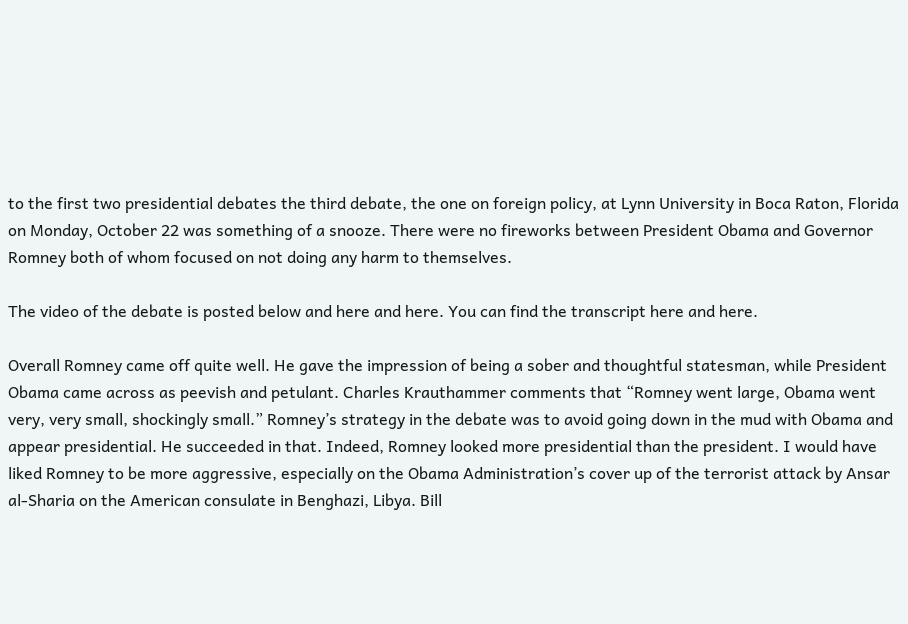to the first two presidential debates the third debate, the one on foreign policy, at Lynn University in Boca Raton, Florida on Monday, October 22 was something of a snooze. There were no fireworks between President Obama and Governor Romney both of whom focused on not doing any harm to themselves.

The video of the debate is posted below and here and here. You can find the transcript here and here.

Overall Romney came off quite well. He gave the impression of being a sober and thoughtful statesman, while President Obama came across as peevish and petulant. Charles Krauthammer comments that “Romney went large, Obama went very, very small, shockingly small.” Romney’s strategy in the debate was to avoid going down in the mud with Obama and appear presidential. He succeeded in that. Indeed, Romney looked more presidential than the president. I would have liked Romney to be more aggressive, especially on the Obama Administration’s cover up of the terrorist attack by Ansar al-Sharia on the American consulate in Benghazi, Libya. Bill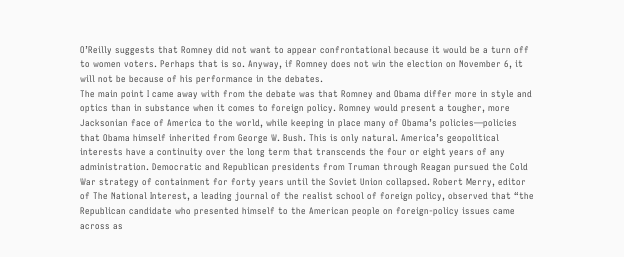O’Reilly suggests that Romney did not want to appear confrontational because it would be a turn off to women voters. Perhaps that is so. Anyway, if Romney does not win the election on November 6, it will not be because of his performance in the debates.
The main point I came away with from the debate was that Romney and Obama differ more in style and optics than in substance when it comes to foreign policy. Romney would present a tougher, more Jacksonian face of America to the world, while keeping in place many of Obama’s policies—policies that Obama himself inherited from George W. Bush. This is only natural. America’s geopolitical interests have a continuity over the long term that transcends the four or eight years of any administration. Democratic and Republican presidents from Truman through Reagan pursued the Cold War strategy of containment for forty years until the Soviet Union collapsed. Robert Merry, editor of The National Interest, a leading journal of the realist school of foreign policy, observed that “the Republican candidate who presented himself to the American people on foreign-policy issues came across as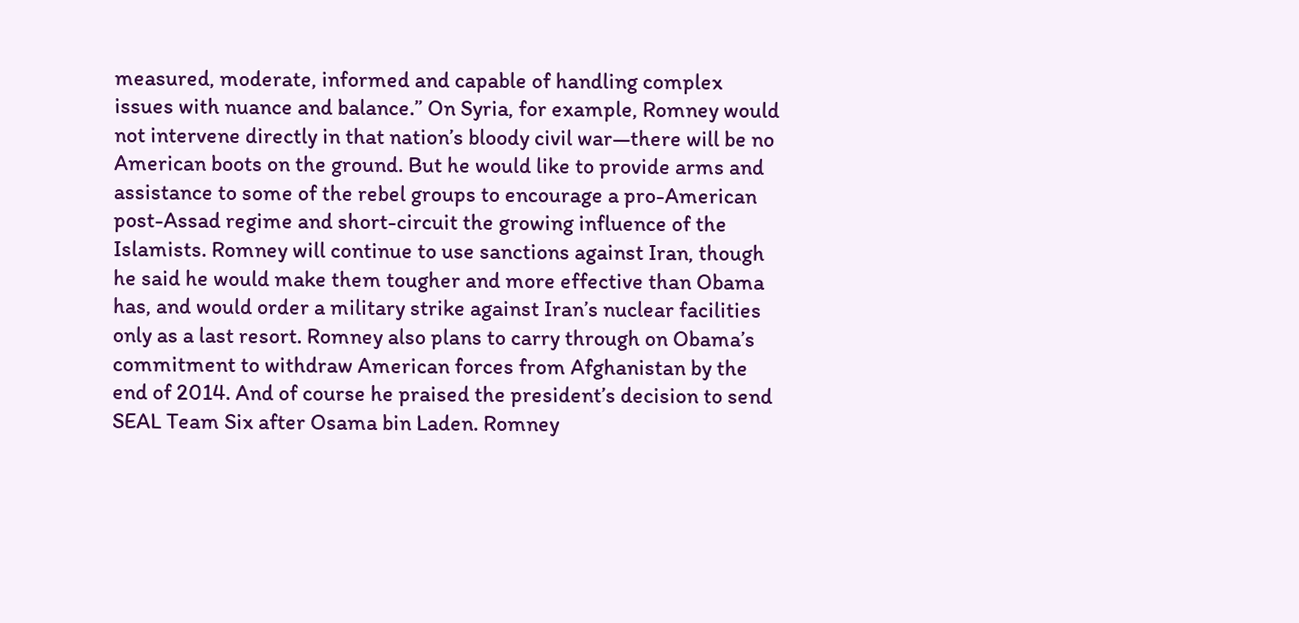measured, moderate, informed and capable of handling complex issues with nuance and balance.” On Syria, for example, Romney would not intervene directly in that nation’s bloody civil war—there will be no American boots on the ground. But he would like to provide arms and assistance to some of the rebel groups to encourage a pro-American post-Assad regime and short-circuit the growing influence of the Islamists. Romney will continue to use sanctions against Iran, though he said he would make them tougher and more effective than Obama has, and would order a military strike against Iran’s nuclear facilities only as a last resort. Romney also plans to carry through on Obama’s commitment to withdraw American forces from Afghanistan by the end of 2014. And of course he praised the president’s decision to send SEAL Team Six after Osama bin Laden. Romney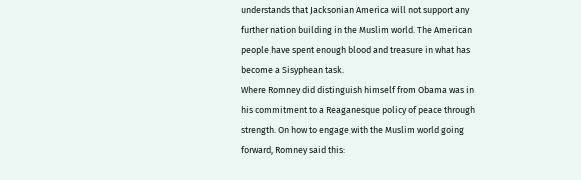understands that Jacksonian America will not support any further nation building in the Muslim world. The American people have spent enough blood and treasure in what has become a Sisyphean task.
Where Romney did distinguish himself from Obama was in his commitment to a Reaganesque policy of peace through strength. On how to engage with the Muslim world going forward, Romney said this: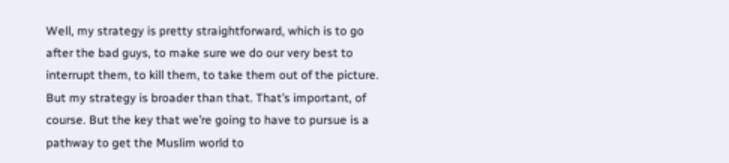Well, my strategy is pretty straightforward, which is to go after the bad guys, to make sure we do our very best to interrupt them, to kill them, to take them out of the picture. But my strategy is broader than that. That’s important, of course. But the key that we’re going to have to pursue is a pathway to get the Muslim world to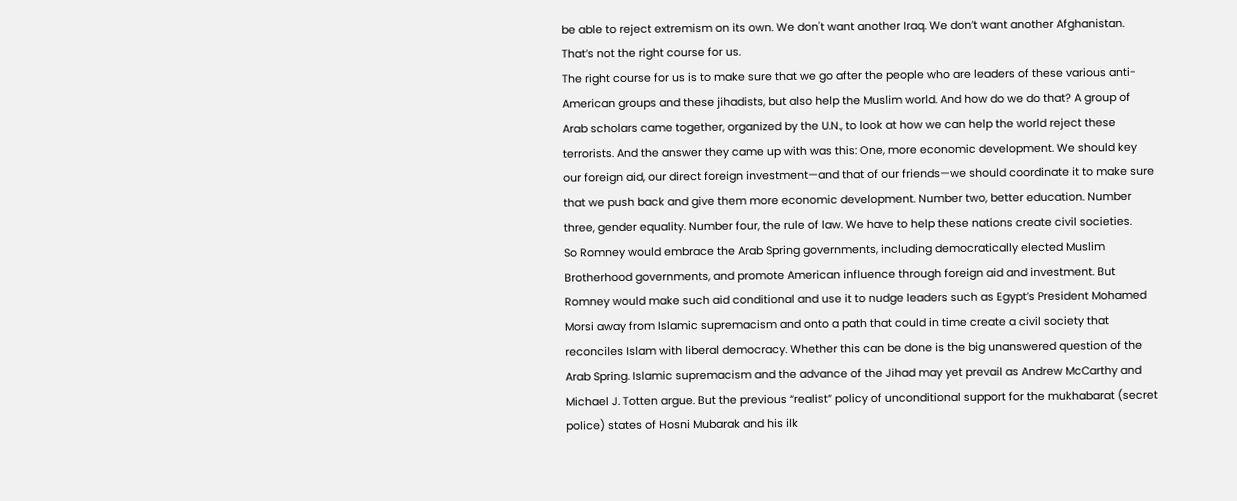be able to reject extremism on its own. We don't want another Iraq. We don’t want another Afghanistan. That’s not the right course for us.
The right course for us is to make sure that we go after the people who are leaders of these various anti-American groups and these jihadists, but also help the Muslim world. And how do we do that? A group of Arab scholars came together, organized by the U.N., to look at how we can help the world reject these terrorists. And the answer they came up with was this: One, more economic development. We should key our foreign aid, our direct foreign investment—and that of our friends—we should coordinate it to make sure that we push back and give them more economic development. Number two, better education. Number three, gender equality. Number four, the rule of law. We have to help these nations create civil societies.
So Romney would embrace the Arab Spring governments, including democratically elected Muslim Brotherhood governments, and promote American influence through foreign aid and investment. But Romney would make such aid conditional and use it to nudge leaders such as Egypt’s President Mohamed Morsi away from Islamic supremacism and onto a path that could in time create a civil society that reconciles Islam with liberal democracy. Whether this can be done is the big unanswered question of the Arab Spring. Islamic supremacism and the advance of the Jihad may yet prevail as Andrew McCarthy and Michael J. Totten argue. But the previous “realist” policy of unconditional support for the mukhabarat (secret police) states of Hosni Mubarak and his ilk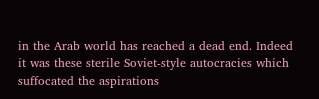in the Arab world has reached a dead end. Indeed it was these sterile Soviet-style autocracies which suffocated the aspirations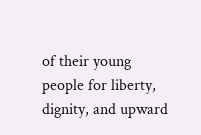of their young people for liberty, dignity, and upward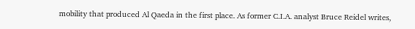mobility that produced Al Qaeda in the first place. As former C.I.A. analyst Bruce Reidel writes,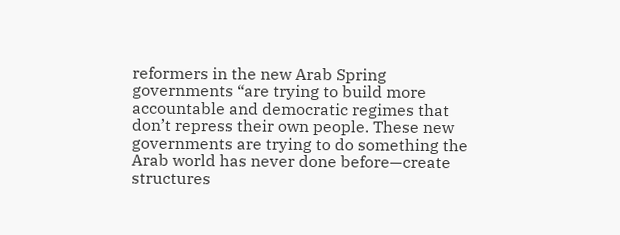reformers in the new Arab Spring governments “are trying to build more accountable and democratic regimes that don’t repress their own people. These new governments are trying to do something the Arab world has never done before—create structures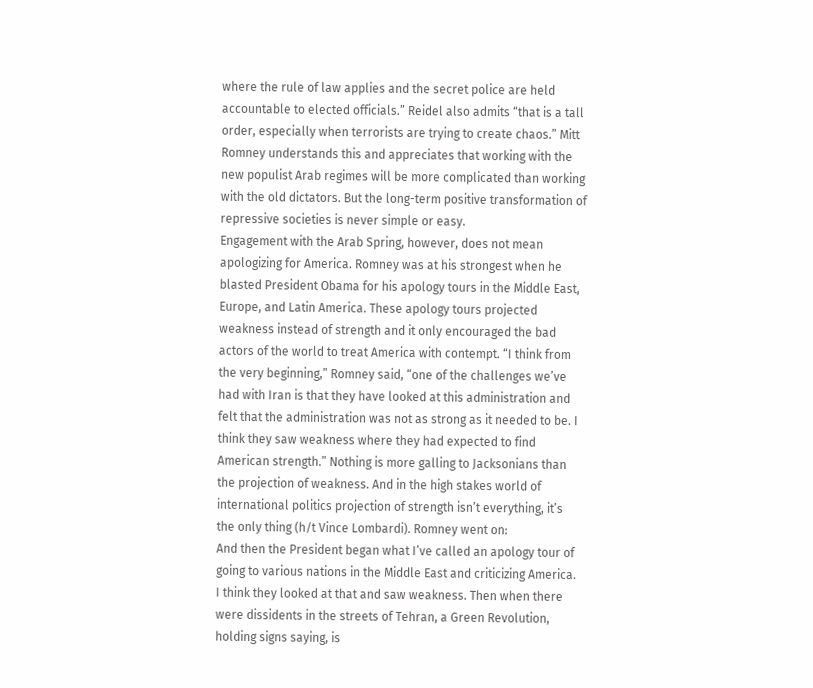where the rule of law applies and the secret police are held accountable to elected officials.” Reidel also admits “that is a tall order, especially when terrorists are trying to create chaos.” Mitt Romney understands this and appreciates that working with the new populist Arab regimes will be more complicated than working with the old dictators. But the long-term positive transformation of repressive societies is never simple or easy.
Engagement with the Arab Spring, however, does not mean apologizing for America. Romney was at his strongest when he blasted President Obama for his apology tours in the Middle East, Europe, and Latin America. These apology tours projected weakness instead of strength and it only encouraged the bad actors of the world to treat America with contempt. “I think from the very beginning,” Romney said, “one of the challenges we’ve had with Iran is that they have looked at this administration and felt that the administration was not as strong as it needed to be. I think they saw weakness where they had expected to find American strength.” Nothing is more galling to Jacksonians than the projection of weakness. And in the high stakes world of international politics projection of strength isn’t everything, it’s the only thing (h/t Vince Lombardi). Romney went on:
And then the President began what I’ve called an apology tour of going to various nations in the Middle East and criticizing America. I think they looked at that and saw weakness. Then when there were dissidents in the streets of Tehran, a Green Revolution, holding signs saying, is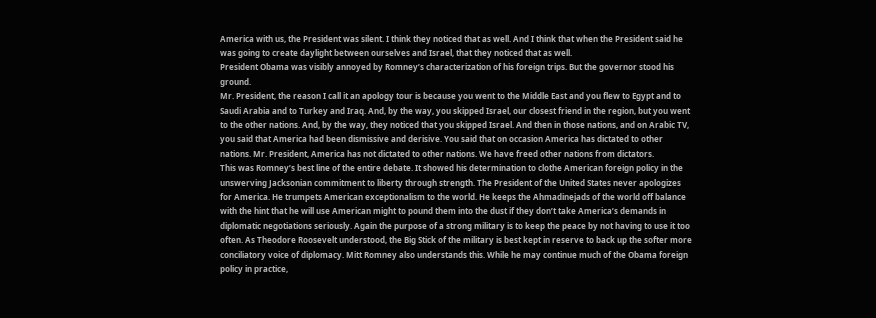America with us, the President was silent. I think they noticed that as well. And I think that when the President said he was going to create daylight between ourselves and Israel, that they noticed that as well.
President Obama was visibly annoyed by Romney’s characterization of his foreign trips. But the governor stood his ground.
Mr. President, the reason I call it an apology tour is because you went to the Middle East and you flew to Egypt and to Saudi Arabia and to Turkey and Iraq. And, by the way, you skipped Israel, our closest friend in the region, but you went to the other nations. And, by the way, they noticed that you skipped Israel. And then in those nations, and on Arabic TV, you said that America had been dismissive and derisive. You said that on occasion America has dictated to other nations. Mr. President, America has not dictated to other nations. We have freed other nations from dictators.
This was Romney’s best line of the entire debate. It showed his determination to clothe American foreign policy in the unswerving Jacksonian commitment to liberty through strength. The President of the United States never apologizes for America. He trumpets American exceptionalism to the world. He keeps the Ahmadinejads of the world off balance with the hint that he will use American might to pound them into the dust if they don’t take America’s demands in diplomatic negotiations seriously. Again the purpose of a strong military is to keep the peace by not having to use it too often. As Theodore Roosevelt understood, the Big Stick of the military is best kept in reserve to back up the softer more conciliatory voice of diplomacy. Mitt Romney also understands this. While he may continue much of the Obama foreign policy in practice,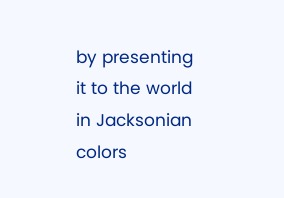by presenting it to the world in Jacksonian colors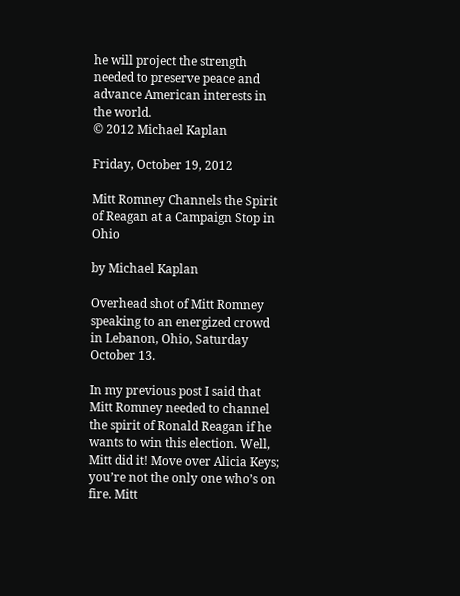he will project the strength needed to preserve peace and advance American interests in the world.
© 2012 Michael Kaplan

Friday, October 19, 2012

Mitt Romney Channels the Spirit of Reagan at a Campaign Stop in Ohio

by Michael Kaplan

Overhead shot of Mitt Romney speaking to an energized crowd in Lebanon, Ohio, Saturday October 13.

In my previous post I said that Mitt Romney needed to channel the spirit of Ronald Reagan if he wants to win this election. Well, Mitt did it! Move over Alicia Keys; you’re not the only one who’s on fire. Mitt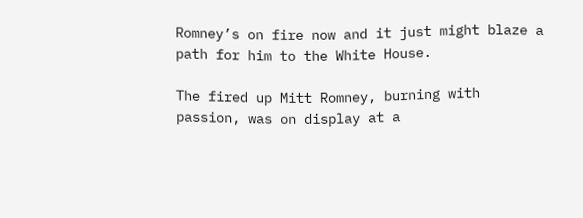Romney’s on fire now and it just might blaze a path for him to the White House.

The fired up Mitt Romney, burning with passion, was on display at a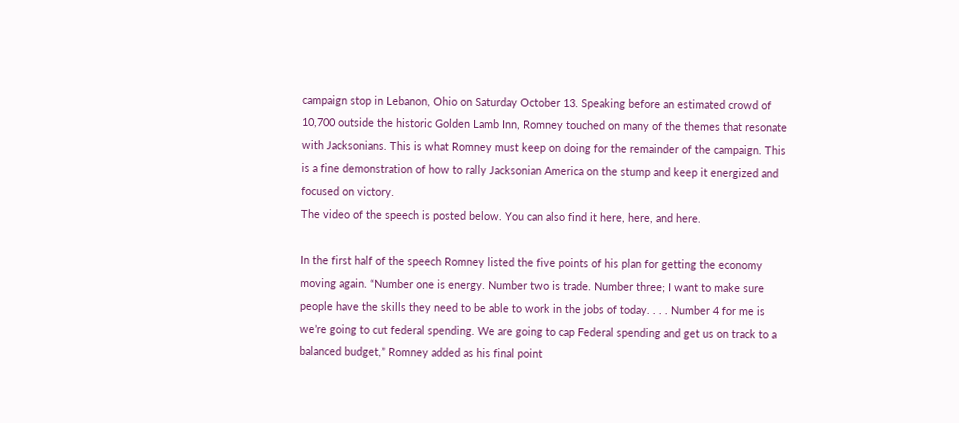campaign stop in Lebanon, Ohio on Saturday October 13. Speaking before an estimated crowd of 10,700 outside the historic Golden Lamb Inn, Romney touched on many of the themes that resonate with Jacksonians. This is what Romney must keep on doing for the remainder of the campaign. This is a fine demonstration of how to rally Jacksonian America on the stump and keep it energized and focused on victory.
The video of the speech is posted below. You can also find it here, here, and here.

In the first half of the speech Romney listed the five points of his plan for getting the economy moving again. “Number one is energy. Number two is trade. Number three; I want to make sure people have the skills they need to be able to work in the jobs of today. . . . Number 4 for me is we’re going to cut federal spending. We are going to cap Federal spending and get us on track to a balanced budget,” Romney added as his final point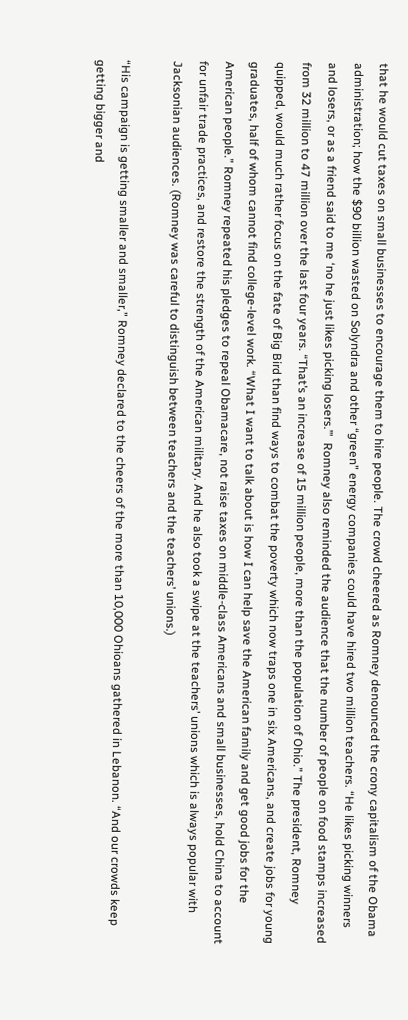that he would cut taxes on small businesses to encourage them to hire people. The crowd cheered as Romney denounced the crony capitalism of the Obama administration; how the $90 billion wasted on Solyndra and other “green” energy companies could have hired two million teachers. “He likes picking winners and losers, or as a friend said to me ‘no he just likes picking losers.’”  Romney also reminded the audience that the number of people on food stamps increased from 32 million to 47 million over the last four years. “That’s an increase of 15 million people, more than the population of Ohio.” The president, Romney quipped, would much rather focus on the fate of Big Bird than find ways to combat the poverty which now traps one in six Americans, and create jobs for young graduates, half of whom cannot find college-level work. “What I want to talk about is how I can help save the American family and get good jobs for the American people.” Romney repeated his pledges to repeal Obamacare, not raise taxes on middle-class Americans and small businesses, hold China to account for unfair trade practices, and restore the strength of the American military. And he also took a swipe at the teachers’ unions which is always popular with Jacksonian audiences. (Romney was careful to distinguish between teachers and the teachers’ unions.)

“His campaign is getting smaller and smaller,” Romney declared to the cheers of the more than 10,000 Ohioans gathered in Lebanon. “And our crowds keep getting bigger and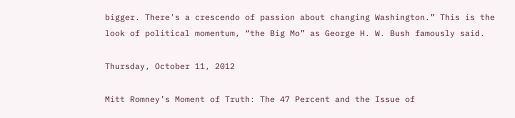bigger. There’s a crescendo of passion about changing Washington.” This is the look of political momentum, “the Big Mo” as George H. W. Bush famously said.

Thursday, October 11, 2012

Mitt Romney’s Moment of Truth: The 47 Percent and the Issue of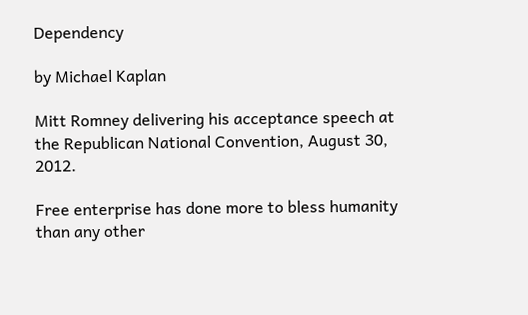Dependency

by Michael Kaplan

Mitt Romney delivering his acceptance speech at the Republican National Convention, August 30, 2012.

Free enterprise has done more to bless humanity than any other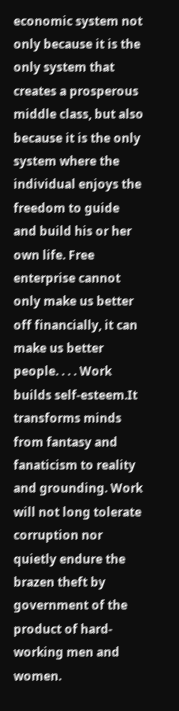economic system not only because it is the only system that creates a prosperous middle class, but also because it is the only system where the individual enjoys the freedom to guide and build his or her own life. Free enterprise cannot only make us better off financially, it can make us better people. . . . Work builds self-esteem.It transforms minds from fantasy and fanaticism to reality and grounding. Work will not long tolerate corruption nor quietly endure the brazen theft by government of the product of hard-working men and women.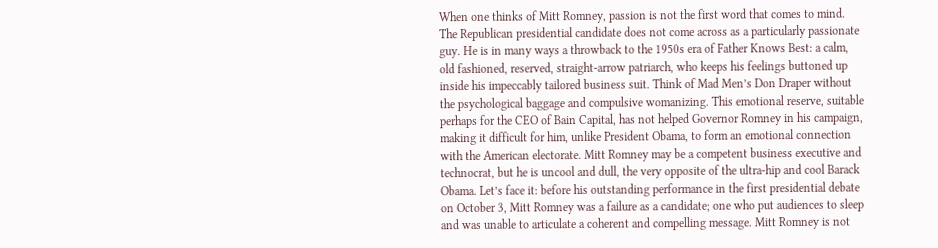When one thinks of Mitt Romney, passion is not the first word that comes to mind. The Republican presidential candidate does not come across as a particularly passionate guy. He is in many ways a throwback to the 1950s era of Father Knows Best: a calm, old fashioned, reserved, straight-arrow patriarch, who keeps his feelings buttoned up inside his impeccably tailored business suit. Think of Mad Men’s Don Draper without the psychological baggage and compulsive womanizing. This emotional reserve, suitable perhaps for the CEO of Bain Capital, has not helped Governor Romney in his campaign, making it difficult for him, unlike President Obama, to form an emotional connection with the American electorate. Mitt Romney may be a competent business executive and technocrat, but he is uncool and dull, the very opposite of the ultra-hip and cool Barack Obama. Let’s face it: before his outstanding performance in the first presidential debate on October 3, Mitt Romney was a failure as a candidate; one who put audiences to sleep and was unable to articulate a coherent and compelling message. Mitt Romney is not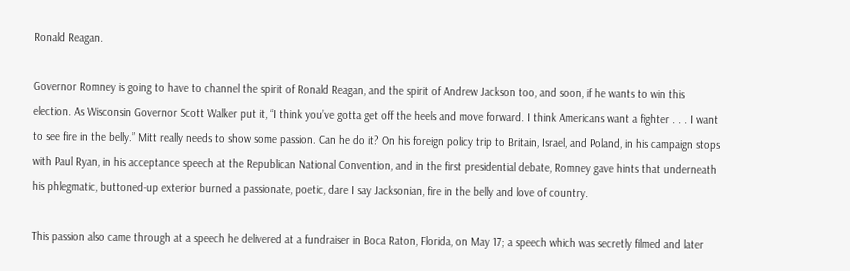Ronald Reagan.

Governor Romney is going to have to channel the spirit of Ronald Reagan, and the spirit of Andrew Jackson too, and soon, if he wants to win this election. As Wisconsin Governor Scott Walker put it, “I think you’ve gotta get off the heels and move forward. I think Americans want a fighter . . . I want to see fire in the belly.” Mitt really needs to show some passion. Can he do it? On his foreign policy trip to Britain, Israel, and Poland, in his campaign stops with Paul Ryan, in his acceptance speech at the Republican National Convention, and in the first presidential debate, Romney gave hints that underneath his phlegmatic, buttoned-up exterior burned a passionate, poetic, dare I say Jacksonian, fire in the belly and love of country.

This passion also came through at a speech he delivered at a fundraiser in Boca Raton, Florida, on May 17; a speech which was secretly filmed and later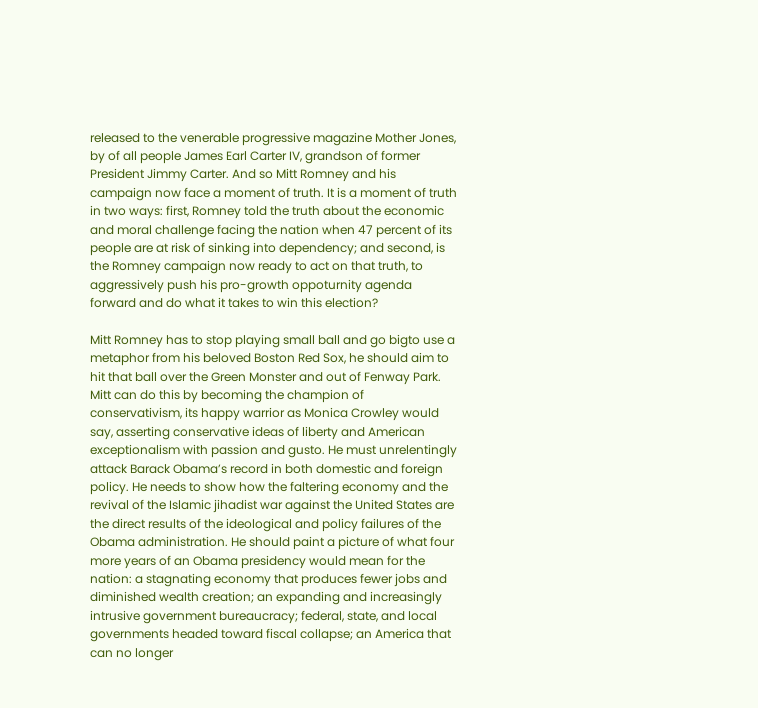released to the venerable progressive magazine Mother Jones, by of all people James Earl Carter IV, grandson of former President Jimmy Carter. And so Mitt Romney and his campaign now face a moment of truth. It is a moment of truth in two ways: first, Romney told the truth about the economic and moral challenge facing the nation when 47 percent of its people are at risk of sinking into dependency; and second, is the Romney campaign now ready to act on that truth, to aggressively push his pro-growth oppoturnity agenda forward and do what it takes to win this election?

Mitt Romney has to stop playing small ball and go bigto use a metaphor from his beloved Boston Red Sox, he should aim to hit that ball over the Green Monster and out of Fenway Park. Mitt can do this by becoming the champion of conservativism, its happy warrior as Monica Crowley would say, asserting conservative ideas of liberty and American exceptionalism with passion and gusto. He must unrelentingly attack Barack Obama’s record in both domestic and foreign policy. He needs to show how the faltering economy and the revival of the Islamic jihadist war against the United States are the direct results of the ideological and policy failures of the Obama administration. He should paint a picture of what four more years of an Obama presidency would mean for the nation: a stagnating economy that produces fewer jobs and diminished wealth creation; an expanding and increasingly intrusive government bureaucracy; federal, state, and local governments headed toward fiscal collapse; an America that can no longer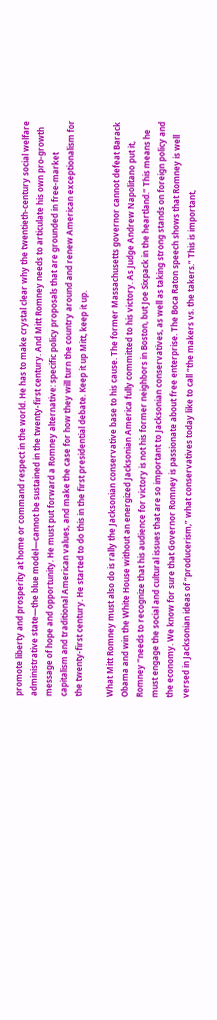promote liberty and prosperity at home or command respect in the world. He has to make crystal clear why the twentieth-century social welfare administrative state—the blue model—cannot be sustained in the twenty-first century. And Mitt Romney needs to articulate his own pro-growth message of hope and opportunity. He must put forward a Romney alternative: specific policy proposals that are grounded in free-market capitalism and traditional American values, and make the case for how they will turn the country around and renew American exceptionalism for the twenty-first century. He started to do this in the first presidential debate. Keep it up Mitt, keep it up.

What Mitt Romney must also do is rally the Jacksonian conservative base to his cause. The former Massachusetts governor cannot defeat Barack Obama and win the White House without an energized Jacksonian America fully committed to his victory. As Judge Andrew Napolitano put it, Romney “needs to recognize that his audience for victory is not his former neighbors in Boston, but Joe Sixpack in the heartland.” This means he must engage the social and cultural issues that are so important to Jacksonian conservatives, as well as taking strong stands on foreign policy and the economy. We know for sure that Governor Romney is passionate about free enterprise. The Boca Raton speech shows that Romney is well versed in Jacksonian ideas of “producerism,” what conservatives today like to call “the makers vs. the takers.” This is important,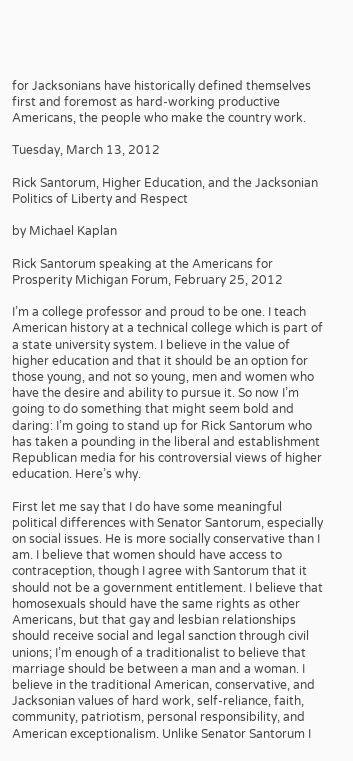for Jacksonians have historically defined themselves first and foremost as hard-working productive Americans, the people who make the country work.

Tuesday, March 13, 2012

Rick Santorum, Higher Education, and the Jacksonian Politics of Liberty and Respect

by Michael Kaplan

Rick Santorum speaking at the Americans for Prosperity Michigan Forum, February 25, 2012

I’m a college professor and proud to be one. I teach American history at a technical college which is part of a state university system. I believe in the value of higher education and that it should be an option for those young, and not so young, men and women who have the desire and ability to pursue it. So now I’m going to do something that might seem bold and daring: I’m going to stand up for Rick Santorum who has taken a pounding in the liberal and establishment Republican media for his controversial views of higher education. Here’s why.

First let me say that I do have some meaningful political differences with Senator Santorum, especially on social issues. He is more socially conservative than I am. I believe that women should have access to contraception, though I agree with Santorum that it should not be a government entitlement. I believe that homosexuals should have the same rights as other Americans, but that gay and lesbian relationships should receive social and legal sanction through civil unions; I’m enough of a traditionalist to believe that marriage should be between a man and a woman. I believe in the traditional American, conservative, and Jacksonian values of hard work, self-reliance, faith, community, patriotism, personal responsibility, and American exceptionalism. Unlike Senator Santorum I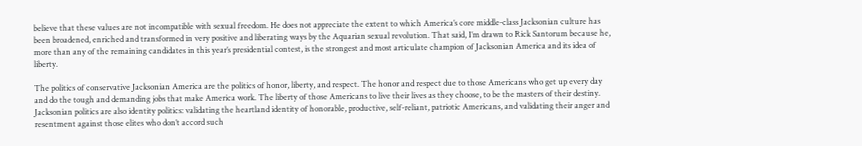believe that these values are not incompatible with sexual freedom. He does not appreciate the extent to which America’s core middle-class Jacksonian culture has been broadened, enriched and transformed in very positive and liberating ways by the Aquarian sexual revolution. That said, I’m drawn to Rick Santorum because he, more than any of the remaining candidates in this year’s presidential contest, is the strongest and most articulate champion of Jacksonian America and its idea of liberty.

The politics of conservative Jacksonian America are the politics of honor, liberty, and respect. The honor and respect due to those Americans who get up every day and do the tough and demanding jobs that make America work. The liberty of those Americans to live their lives as they choose, to be the masters of their destiny. Jacksonian politics are also identity politics: validating the heartland identity of honorable, productive, self-reliant, patriotic Americans, and validating their anger and resentment against those elites who don’t accord such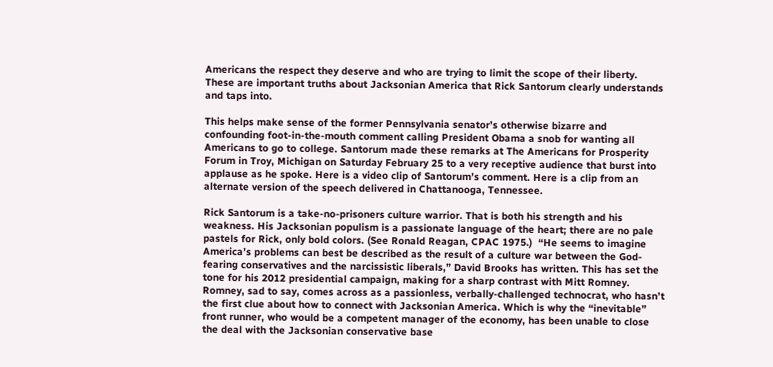Americans the respect they deserve and who are trying to limit the scope of their liberty. These are important truths about Jacksonian America that Rick Santorum clearly understands and taps into.

This helps make sense of the former Pennsylvania senator’s otherwise bizarre and confounding foot-in-the-mouth comment calling President Obama a snob for wanting all Americans to go to college. Santorum made these remarks at The Americans for Prosperity Forum in Troy, Michigan on Saturday February 25 to a very receptive audience that burst into applause as he spoke. Here is a video clip of Santorum’s comment. Here is a clip from an alternate version of the speech delivered in Chattanooga, Tennessee.

Rick Santorum is a take-no-prisoners culture warrior. That is both his strength and his weakness. His Jacksonian populism is a passionate language of the heart; there are no pale pastels for Rick, only bold colors. (See Ronald Reagan, CPAC 1975.)  “He seems to imagine America’s problems can best be described as the result of a culture war between the God-fearing conservatives and the narcissistic liberals,” David Brooks has written. This has set the tone for his 2012 presidential campaign, making for a sharp contrast with Mitt Romney. Romney, sad to say, comes across as a passionless, verbally-challenged technocrat, who hasn’t the first clue about how to connect with Jacksonian America. Which is why the “inevitable” front runner, who would be a competent manager of the economy, has been unable to close the deal with the Jacksonian conservative base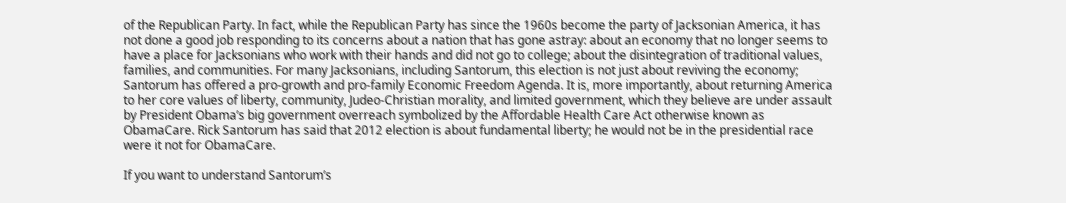of the Republican Party. In fact, while the Republican Party has since the 1960s become the party of Jacksonian America, it has not done a good job responding to its concerns about a nation that has gone astray: about an economy that no longer seems to have a place for Jacksonians who work with their hands and did not go to college; about the disintegration of traditional values, families, and communities. For many Jacksonians, including Santorum, this election is not just about reviving the economy; Santorum has offered a pro-growth and pro-family Economic Freedom Agenda. It is, more importantly, about returning America to her core values of liberty, community, Judeo-Christian morality, and limited government, which they believe are under assault by President Obama’s big government overreach symbolized by the Affordable Health Care Act otherwise known as ObamaCare. Rick Santorum has said that 2012 election is about fundamental liberty; he would not be in the presidential race were it not for ObamaCare.

If you want to understand Santorum’s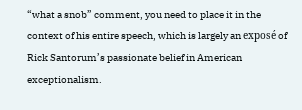“what a snob” comment, you need to place it in the context of his entire speech, which is largely an exposé of Rick Santorum’s passionate belief in American exceptionalism.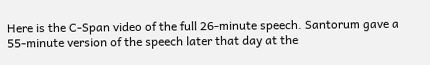Here is the C-Span video of the full 26-minute speech. Santorum gave a 55-minute version of the speech later that day at the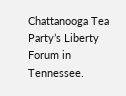Chattanooga Tea Party’s Liberty Forum in Tennessee.